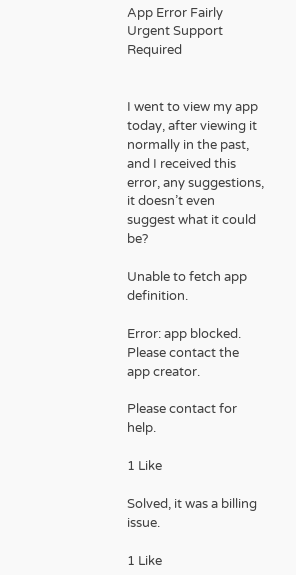App Error Fairly Urgent Support Required


I went to view my app today, after viewing it normally in the past, and I received this error, any suggestions, it doesn’t even suggest what it could be?

Unable to fetch app definition.

Error: app blocked. Please contact the app creator.

Please contact for help.

1 Like

Solved, it was a billing issue.

1 Like